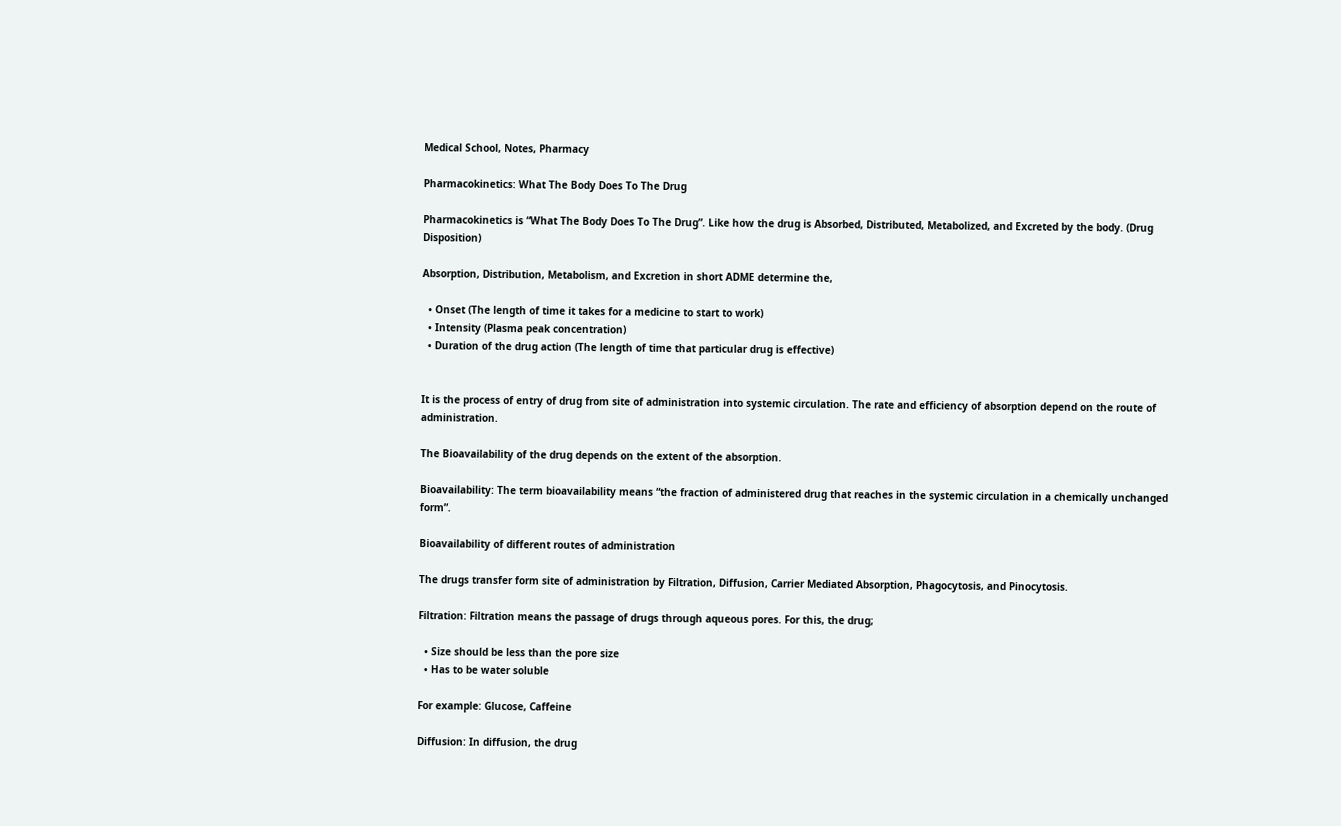Medical School, Notes, Pharmacy

Pharmacokinetics: What The Body Does To The Drug

Pharmacokinetics is “What The Body Does To The Drug”. Like how the drug is Absorbed, Distributed, Metabolized, and Excreted by the body. (Drug Disposition)

Absorption, Distribution, Metabolism, and Excretion in short ADME determine the,

  • Onset (The length of time it takes for a medicine to start to work)
  • Intensity (Plasma peak concentration)
  • Duration of the drug action (The length of time that particular drug is effective)


It is the process of entry of drug from site of administration into systemic circulation. The rate and efficiency of absorption depend on the route of administration.

The Bioavailability of the drug depends on the extent of the absorption.

Bioavailability: The term bioavailability means “the fraction of administered drug that reaches in the systemic circulation in a chemically unchanged form”.

Bioavailability of different routes of administration

The drugs transfer form site of administration by Filtration, Diffusion, Carrier Mediated Absorption, Phagocytosis, and Pinocytosis.

Filtration: Filtration means the passage of drugs through aqueous pores. For this, the drug;

  • Size should be less than the pore size
  • Has to be water soluble

For example: Glucose, Caffeine

Diffusion: In diffusion, the drug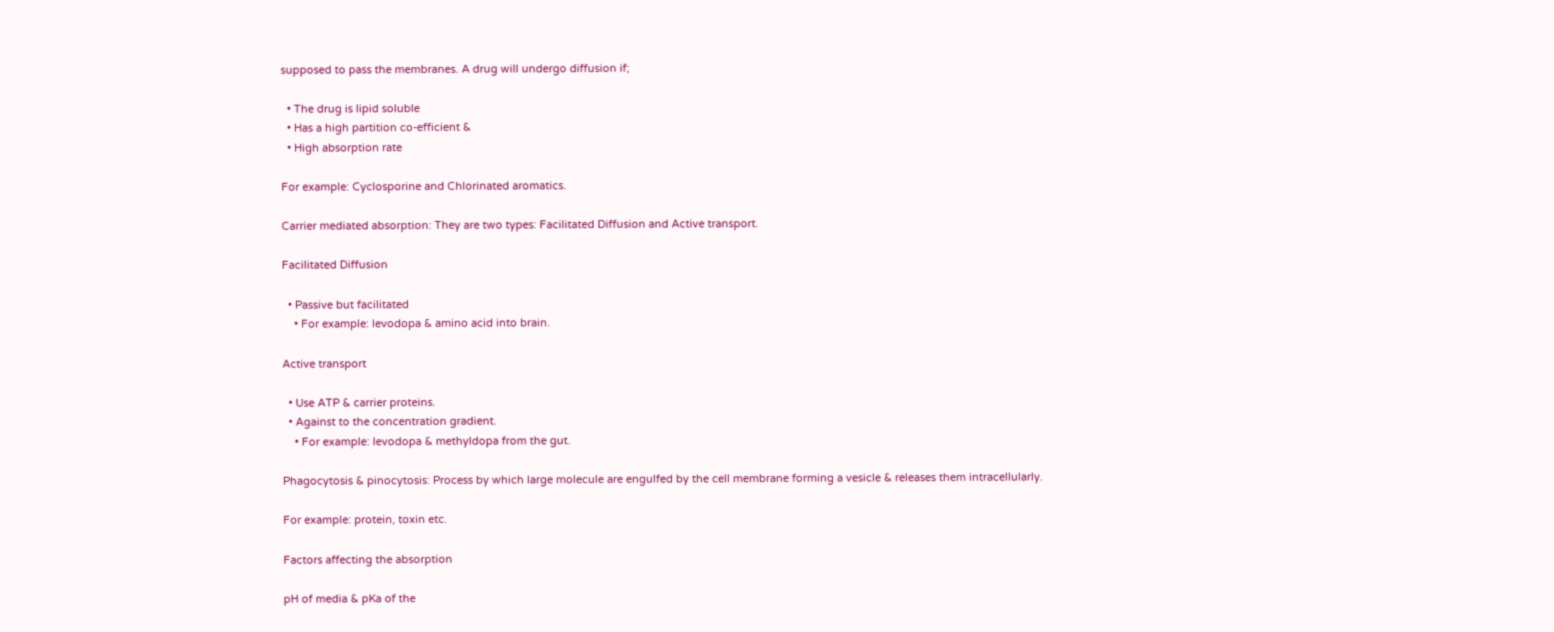supposed to pass the membranes. A drug will undergo diffusion if;

  • The drug is lipid soluble
  • Has a high partition co-efficient &
  • High absorption rate

For example: Cyclosporine and Chlorinated aromatics.

Carrier mediated absorption: They are two types: Facilitated Diffusion and Active transport.

Facilitated Diffusion

  • Passive but facilitated
    • For example: levodopa & amino acid into brain.

Active transport

  • Use ATP & carrier proteins.
  • Against to the concentration gradient.
    • For example: levodopa & methyldopa from the gut.

Phagocytosis & pinocytosis: Process by which large molecule are engulfed by the cell membrane forming a vesicle & releases them intracellularly.

For example: protein, toxin etc.

Factors affecting the absorption

pH of media & pKa of the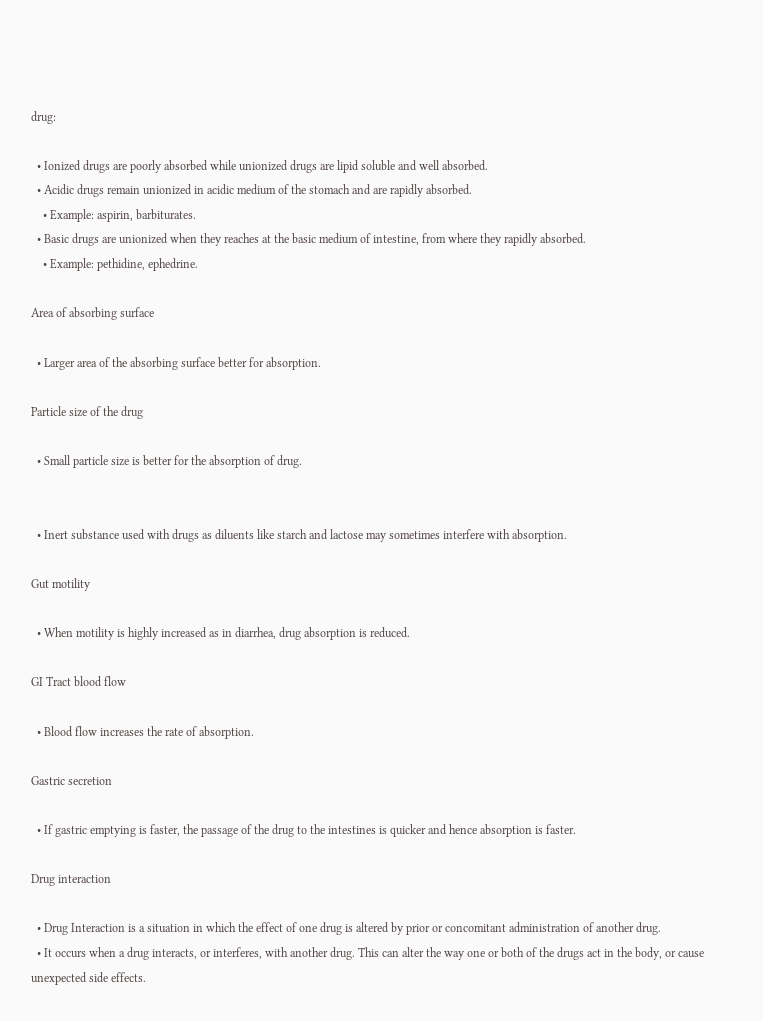drug:

  • Ionized drugs are poorly absorbed while unionized drugs are lipid soluble and well absorbed.
  • Acidic drugs remain unionized in acidic medium of the stomach and are rapidly absorbed.
    • Example: aspirin, barbiturates.
  • Basic drugs are unionized when they reaches at the basic medium of intestine, from where they rapidly absorbed.
    • Example: pethidine, ephedrine.

Area of absorbing surface

  • Larger area of the absorbing surface better for absorption.

Particle size of the drug

  • Small particle size is better for the absorption of drug.


  • Inert substance used with drugs as diluents like starch and lactose may sometimes interfere with absorption.

Gut motility

  • When motility is highly increased as in diarrhea, drug absorption is reduced.

GI Tract blood flow

  • Blood flow increases the rate of absorption.

Gastric secretion

  • If gastric emptying is faster, the passage of the drug to the intestines is quicker and hence absorption is faster.

Drug interaction

  • Drug Interaction is a situation in which the effect of one drug is altered by prior or concomitant administration of another drug.
  • It occurs when a drug interacts, or interferes, with another drug. This can alter the way one or both of the drugs act in the body, or cause unexpected side effects.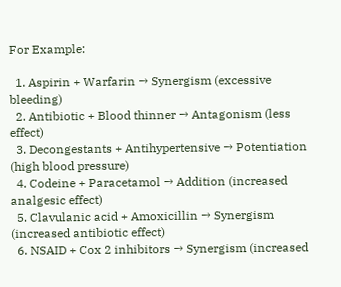For Example:

  1. Aspirin + Warfarin → Synergism (excessive bleeding)
  2. Antibiotic + Blood thinner → Antagonism (less effect)
  3. Decongestants + Antihypertensive → Potentiation (high blood pressure)
  4. Codeine + Paracetamol → Addition (increased analgesic effect)
  5. Clavulanic acid + Amoxicillin → Synergism (increased antibiotic effect)
  6. NSAID + Cox 2 inhibitors → Synergism (increased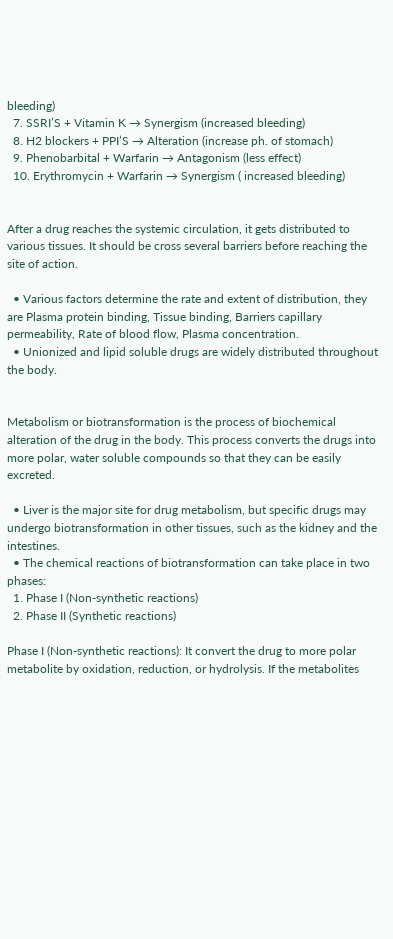bleeding)
  7. SSRI’S + Vitamin K → Synergism (increased bleeding)
  8. H2 blockers + PPI’S → Alteration (increase ph. of stomach)
  9. Phenobarbital + Warfarin → Antagonism (less effect)
  10. Erythromycin + Warfarin → Synergism ( increased bleeding)


After a drug reaches the systemic circulation, it gets distributed to various tissues. It should be cross several barriers before reaching the site of action.

  • Various factors determine the rate and extent of distribution, they are Plasma protein binding, Tissue binding, Barriers capillary permeability, Rate of blood flow, Plasma concentration.
  • Unionized and lipid soluble drugs are widely distributed throughout the body.


Metabolism or biotransformation is the process of biochemical alteration of the drug in the body. This process converts the drugs into more polar, water soluble compounds so that they can be easily excreted.

  • Liver is the major site for drug metabolism, but specific drugs may undergo biotransformation in other tissues, such as the kidney and the intestines.
  • The chemical reactions of biotransformation can take place in two phases:
  1. Phase I (Non-synthetic reactions)
  2. Phase II (Synthetic reactions)

Phase I (Non-synthetic reactions): It convert the drug to more polar metabolite by oxidation, reduction, or hydrolysis. If the metabolites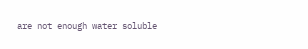are not enough water soluble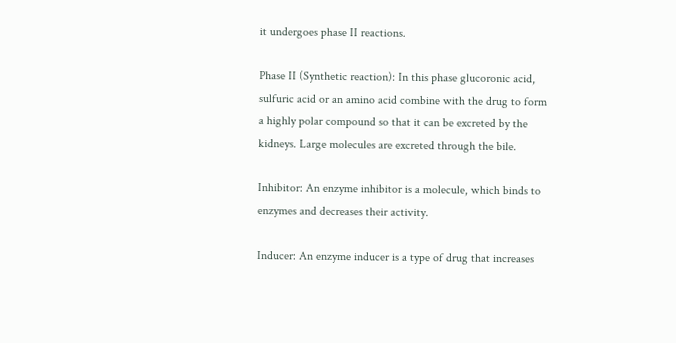it undergoes phase II reactions.

Phase II (Synthetic reaction): In this phase glucoronic acid, sulfuric acid or an amino acid combine with the drug to form a highly polar compound so that it can be excreted by the kidneys. Large molecules are excreted through the bile.

Inhibitor: An enzyme inhibitor is a molecule, which binds to enzymes and decreases their activity.

Inducer: An enzyme inducer is a type of drug that increases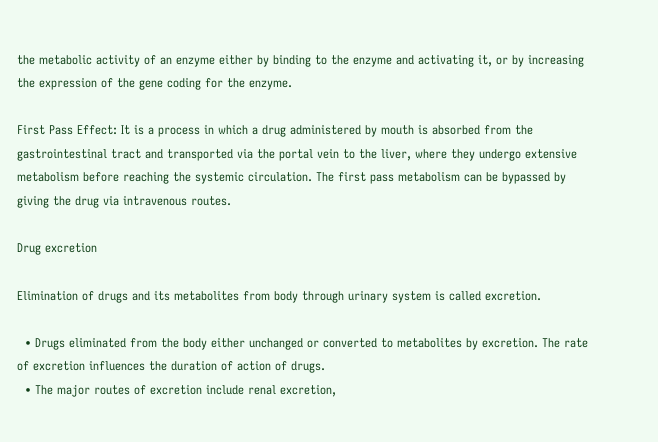the metabolic activity of an enzyme either by binding to the enzyme and activating it, or by increasing the expression of the gene coding for the enzyme.

First Pass Effect: It is a process in which a drug administered by mouth is absorbed from the gastrointestinal tract and transported via the portal vein to the liver, where they undergo extensive metabolism before reaching the systemic circulation. The first pass metabolism can be bypassed by giving the drug via intravenous routes.

Drug excretion

Elimination of drugs and its metabolites from body through urinary system is called excretion.

  • Drugs eliminated from the body either unchanged or converted to metabolites by excretion. The rate of excretion influences the duration of action of drugs.
  • The major routes of excretion include renal excretion,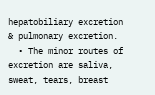hepatobiliary excretion & pulmonary excretion.
  • The minor routes of excretion are saliva, sweat, tears, breast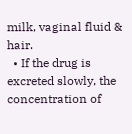milk, vaginal fluid & hair.
  • If the drug is excreted slowly, the concentration of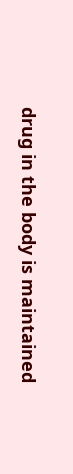drug in the body is maintained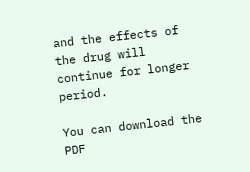and the effects of the drug will continue for longer period.

You can download the PDF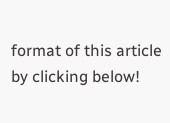format of this article by clicking below!